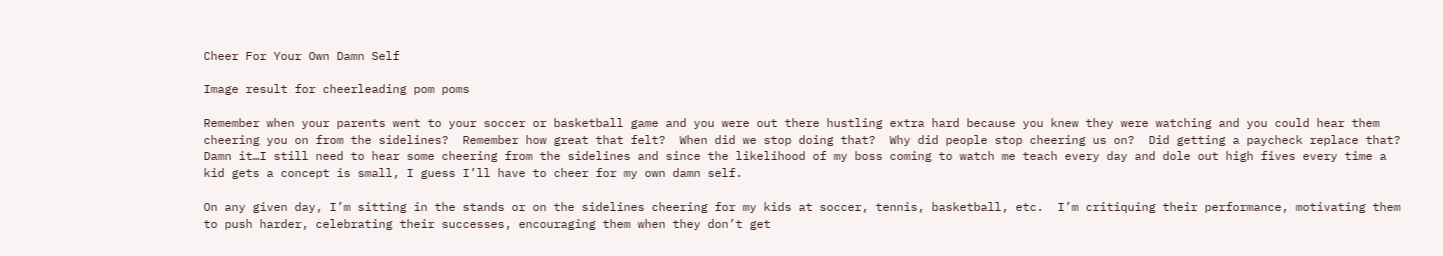Cheer For Your Own Damn Self

Image result for cheerleading pom poms

Remember when your parents went to your soccer or basketball game and you were out there hustling extra hard because you knew they were watching and you could hear them cheering you on from the sidelines?  Remember how great that felt?  When did we stop doing that?  Why did people stop cheering us on?  Did getting a paycheck replace that?  Damn it…I still need to hear some cheering from the sidelines and since the likelihood of my boss coming to watch me teach every day and dole out high fives every time a kid gets a concept is small, I guess I’ll have to cheer for my own damn self.

On any given day, I’m sitting in the stands or on the sidelines cheering for my kids at soccer, tennis, basketball, etc.  I’m critiquing their performance, motivating them to push harder, celebrating their successes, encouraging them when they don’t get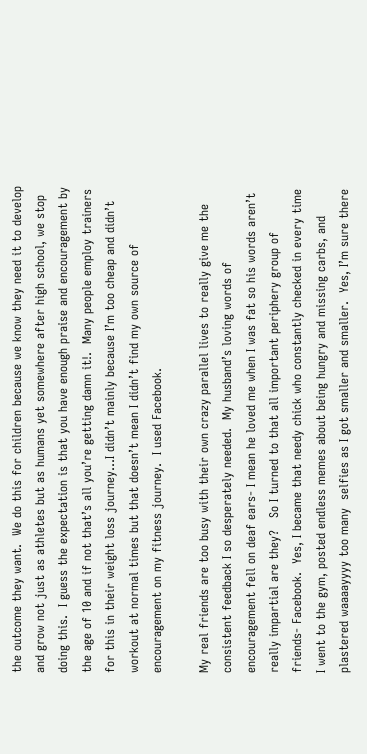the outcome they want.  We do this for children because we know they need it to develop and grow not just as athletes but as humans yet somewhere after high school, we stop doing this.  I guess the expectation is that you have enough praise and encouragement by the age of 10 and if not that’s all you’re getting damn it!.  Many people employ trainers for this in their weight loss journey…I didn’t mainly because I’m too cheap and didn’t workout at normal times but that doesn’t mean I didn’t find my own source of encouragement on my fitness journey.  I used Facebook.

My real friends are too busy with their own crazy parallel lives to really give me the consistent feedback I so desperately needed.  My husband’s loving words of encouragement fell on deaf ears- I mean he loved me when I was fat so his words aren’t really impartial are they?   So I turned to that all important periphery group of friends- Facebook.  Yes, I became that needy chick who constantly checked in every time I went to the gym, posted endless memes about being hungry and missing carbs, and plastered waaaayyyy too many  selfies as I got smaller and smaller.  Yes, I’m sure there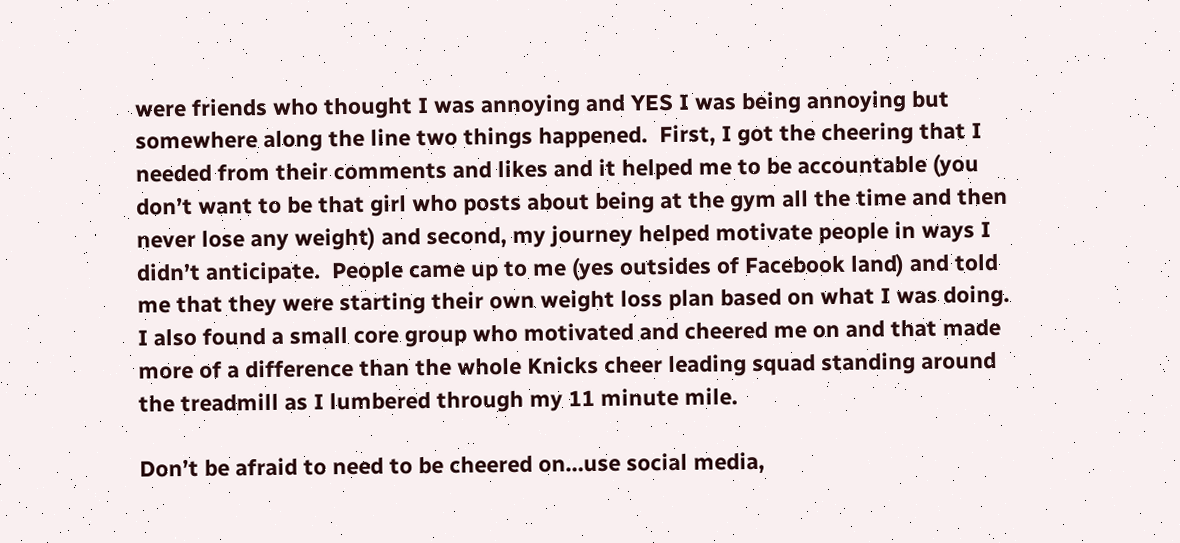were friends who thought I was annoying and YES I was being annoying but somewhere along the line two things happened.  First, I got the cheering that I needed from their comments and likes and it helped me to be accountable (you don’t want to be that girl who posts about being at the gym all the time and then never lose any weight) and second, my journey helped motivate people in ways I didn’t anticipate.  People came up to me (yes outsides of Facebook land) and told me that they were starting their own weight loss plan based on what I was doing.  I also found a small core group who motivated and cheered me on and that made more of a difference than the whole Knicks cheer leading squad standing around the treadmill as I lumbered through my 11 minute mile.

Don’t be afraid to need to be cheered on…use social media,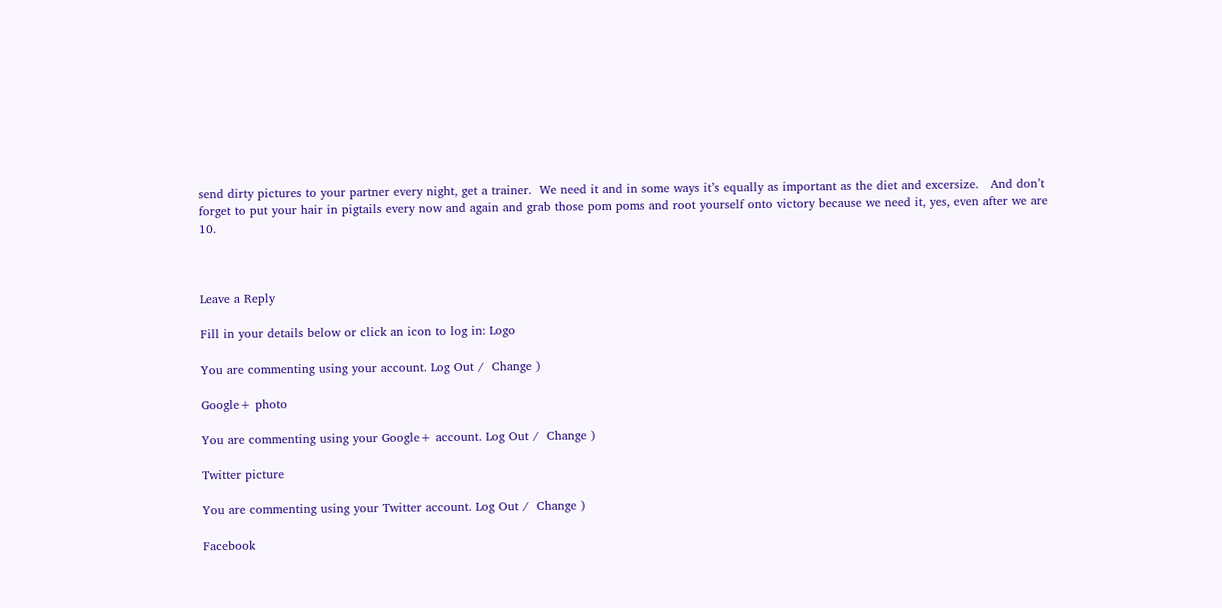send dirty pictures to your partner every night, get a trainer.  We need it and in some ways it’s equally as important as the diet and excersize.   And don’t forget to put your hair in pigtails every now and again and grab those pom poms and root yourself onto victory because we need it, yes, even after we are 10.



Leave a Reply

Fill in your details below or click an icon to log in: Logo

You are commenting using your account. Log Out /  Change )

Google+ photo

You are commenting using your Google+ account. Log Out /  Change )

Twitter picture

You are commenting using your Twitter account. Log Out /  Change )

Facebook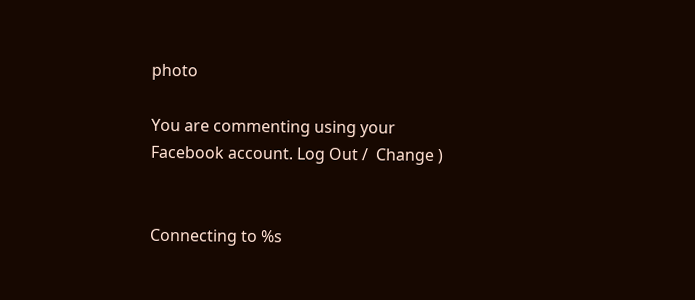photo

You are commenting using your Facebook account. Log Out /  Change )


Connecting to %s